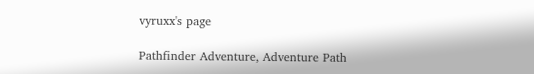vyruxx's page

Pathfinder Adventure, Adventure Path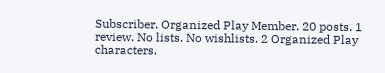Subscriber. Organized Play Member. 20 posts. 1 review. No lists. No wishlists. 2 Organized Play characters.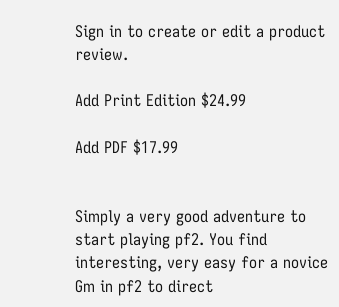Sign in to create or edit a product review.

Add Print Edition $24.99

Add PDF $17.99


Simply a very good adventure to start playing pf2. You find interesting, very easy for a novice Gm in pf2 to direct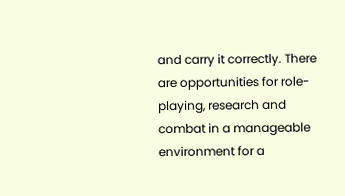and carry it correctly. There are opportunities for role-playing, research and combat in a manageable environment for a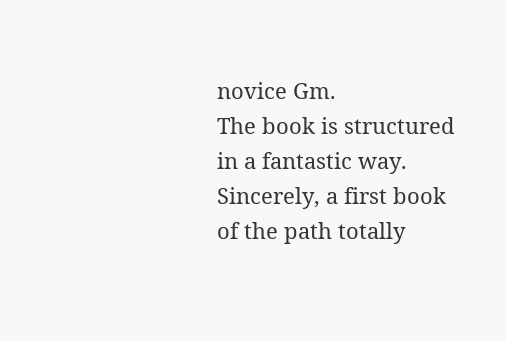novice Gm.
The book is structured in a fantastic way.
Sincerely, a first book of the path totally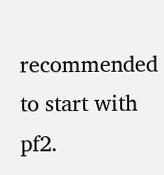recommended to start with pf2.